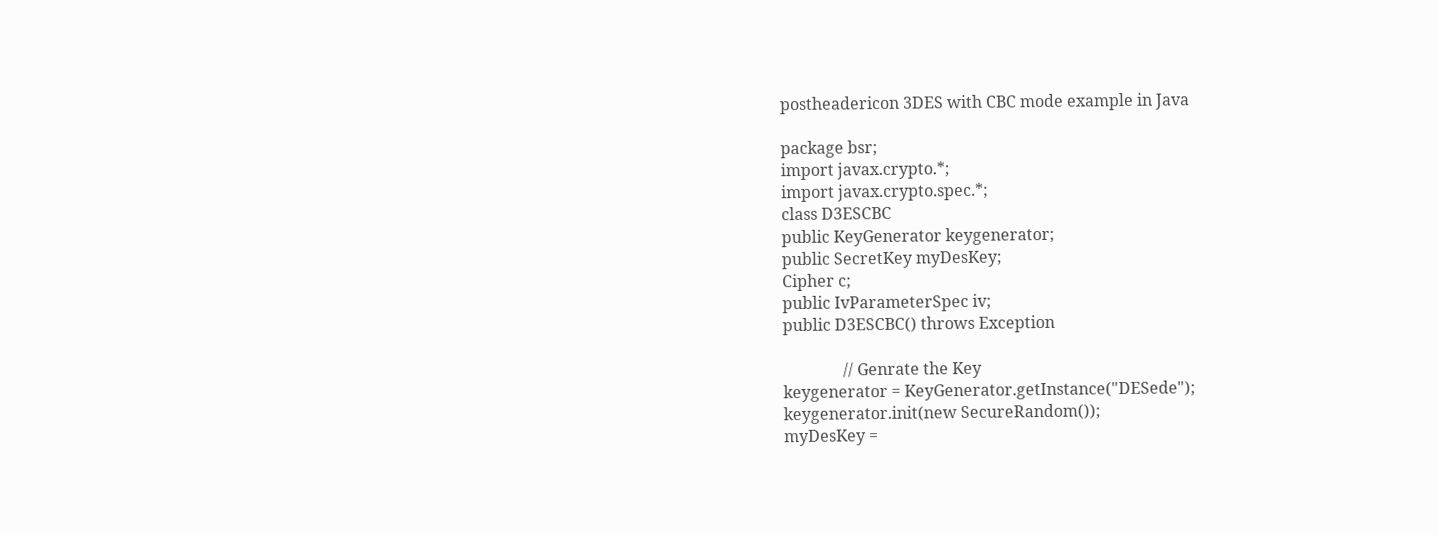postheadericon 3DES with CBC mode example in Java

package bsr;
import javax.crypto.*;
import javax.crypto.spec.*;
class D3ESCBC
public KeyGenerator keygenerator;
public SecretKey myDesKey;
Cipher c;
public IvParameterSpec iv;
public D3ESCBC() throws Exception

               // Genrate the Key
keygenerator = KeyGenerator.getInstance("DESede");
keygenerator.init(new SecureRandom());
myDesKey =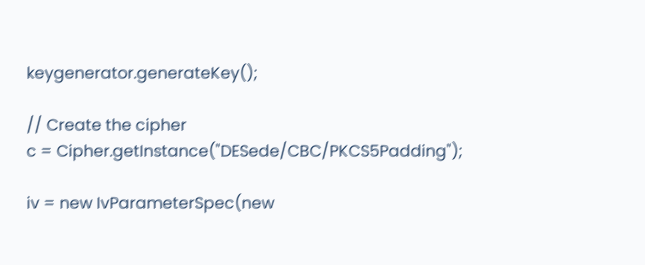keygenerator.generateKey();

// Create the cipher
c = Cipher.getInstance("DESede/CBC/PKCS5Padding");

iv = new IvParameterSpec(new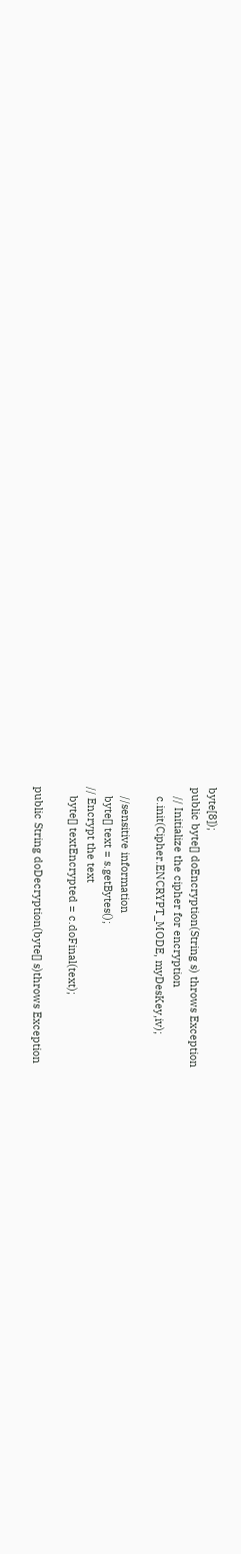byte[8]);
public byte[] doEncryption(String s) throws Exception
   // Initialize the cipher for encryption
   c.init(Cipher.ENCRYPT_MODE, myDesKey,iv);

   //sensitive information
   byte[] text = s.getBytes();
// Encrypt the text
   byte[] textEncrypted = c.doFinal(text);

public String doDecryption(byte[] s)throws Exception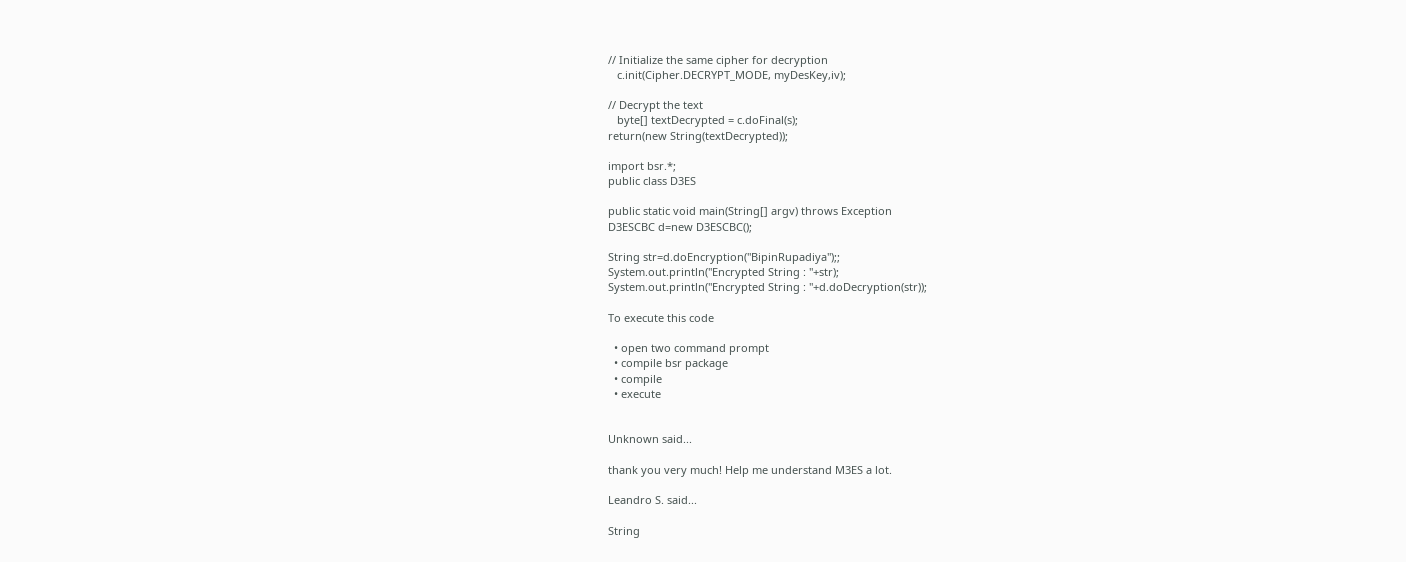// Initialize the same cipher for decryption
   c.init(Cipher.DECRYPT_MODE, myDesKey,iv);

// Decrypt the text
   byte[] textDecrypted = c.doFinal(s);
return(new String(textDecrypted));

import bsr.*;
public class D3ES

public static void main(String[] argv) throws Exception
D3ESCBC d=new D3ESCBC();

String str=d.doEncryption("BipinRupadiya");;
System.out.println("Encrypted String : "+str);
System.out.println("Encrypted String : "+d.doDecryption(str));

To execute this code

  • open two command prompt
  • compile bsr package
  • compile
  • execute


Unknown said...

thank you very much! Help me understand M3ES a lot.

Leandro S. said...

String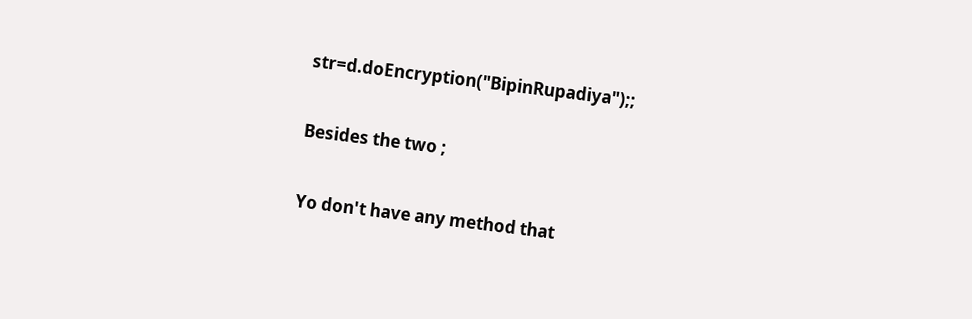str=d.doEncryption("BipinRupadiya");;

Besides the two ;

Yo don't have any method that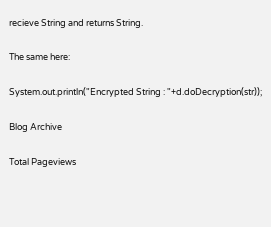recieve String and returns String.

The same here:

System.out.println("Encrypted String : "+d.doDecryption(str));

Blog Archive

Total Pageviews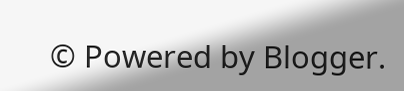© Powered by Blogger.